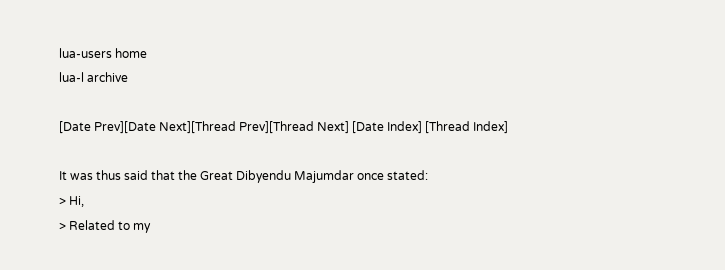lua-users home
lua-l archive

[Date Prev][Date Next][Thread Prev][Thread Next] [Date Index] [Thread Index]

It was thus said that the Great Dibyendu Majumdar once stated:
> Hi,
> Related to my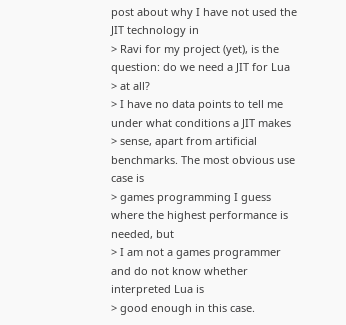post about why I have not used the JIT technology in
> Ravi for my project (yet), is the question: do we need a JIT for Lua
> at all?
> I have no data points to tell me under what conditions a JIT makes
> sense, apart from artificial benchmarks. The most obvious use case is
> games programming I guess where the highest performance is needed, but
> I am not a games programmer and do not know whether interpreted Lua is
> good enough in this case.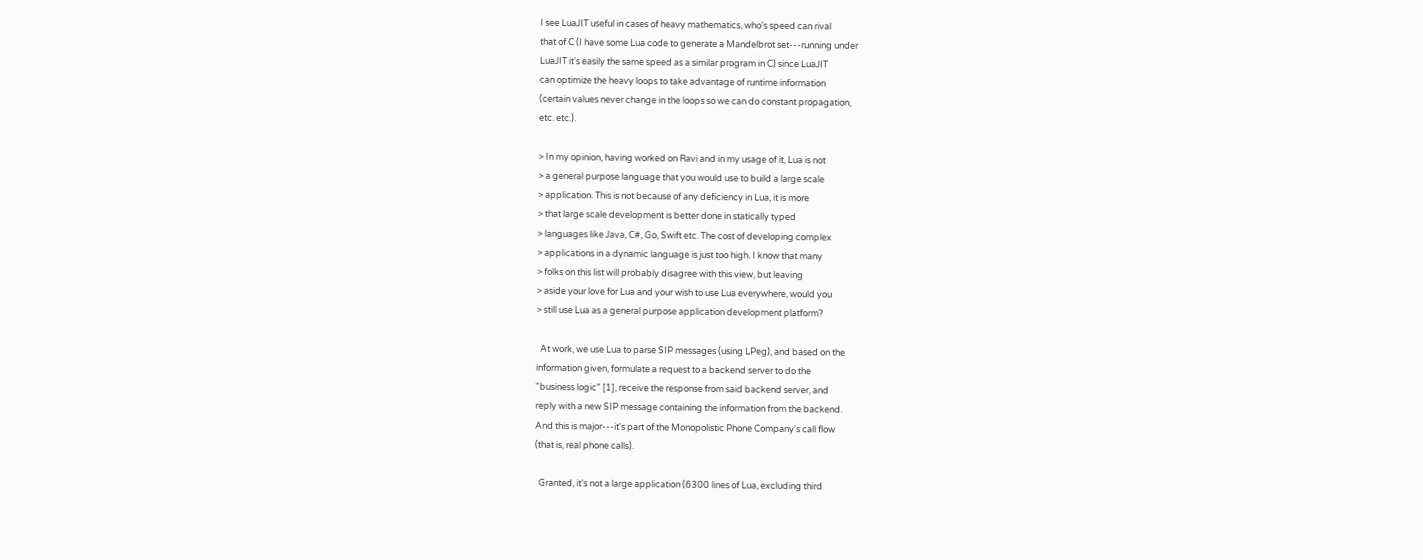I see LuaJIT useful in cases of heavy mathematics, who's speed can rival
that of C (I have some Lua code to generate a Mandelbrot set---running under
LuaJIT it's easily the same speed as a similar program in C) since LuaJIT
can optimize the heavy loops to take advantage of runtime information
(certain values never change in the loops so we can do constant propagation,
etc. etc.).

> In my opinion, having worked on Ravi and in my usage of it, Lua is not
> a general purpose language that you would use to build a large scale
> application. This is not because of any deficiency in Lua, it is more
> that large scale development is better done in statically typed
> languages like Java, C#, Go, Swift etc. The cost of developing complex
> applications in a dynamic language is just too high. I know that many
> folks on this list will probably disagree with this view, but leaving
> aside your love for Lua and your wish to use Lua everywhere, would you
> still use Lua as a general purpose application development platform?

  At work, we use Lua to parse SIP messages (using LPeg), and based on the
information given, formulate a request to a backend server to do the
"business logic" [1], receive the response from said backend server, and
reply with a new SIP message containing the information from the backend.
And this is major---it's part of the Monopolistic Phone Company's call flow
(that is, real phone calls).

  Granted, it's not a large application (6300 lines of Lua, excluding third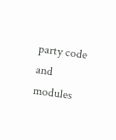party code and modules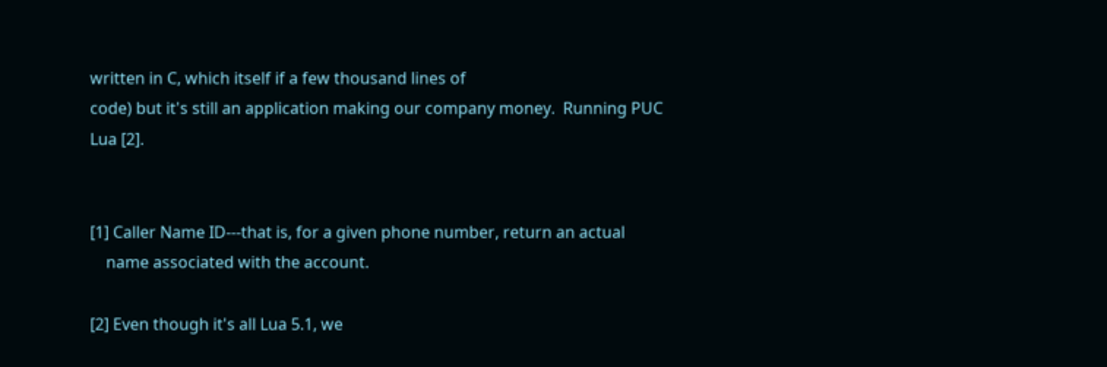written in C, which itself if a few thousand lines of
code) but it's still an application making our company money.  Running PUC
Lua [2].


[1] Caller Name ID---that is, for a given phone number, return an actual
    name associated with the account.

[2] Even though it's all Lua 5.1, we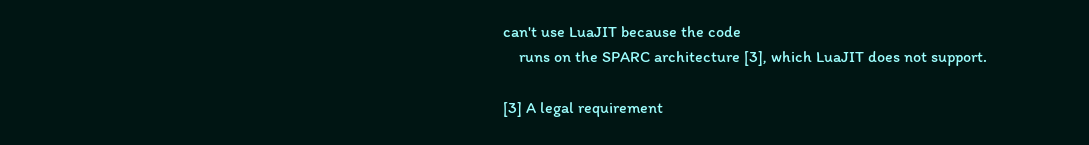can't use LuaJIT because the code
    runs on the SPARC architecture [3], which LuaJIT does not support.

[3] A legal requirement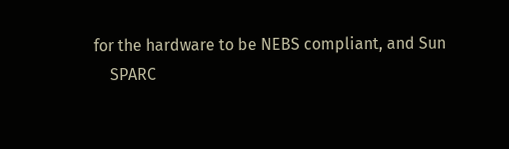for the hardware to be NEBS compliant, and Sun
    SPARC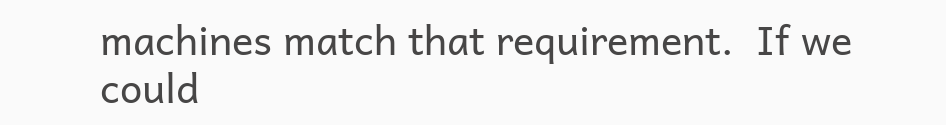machines match that requirement.  If we could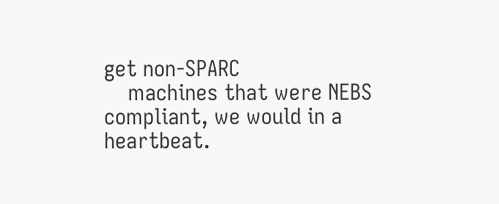get non-SPARC
    machines that were NEBS compliant, we would in a heartbeat.